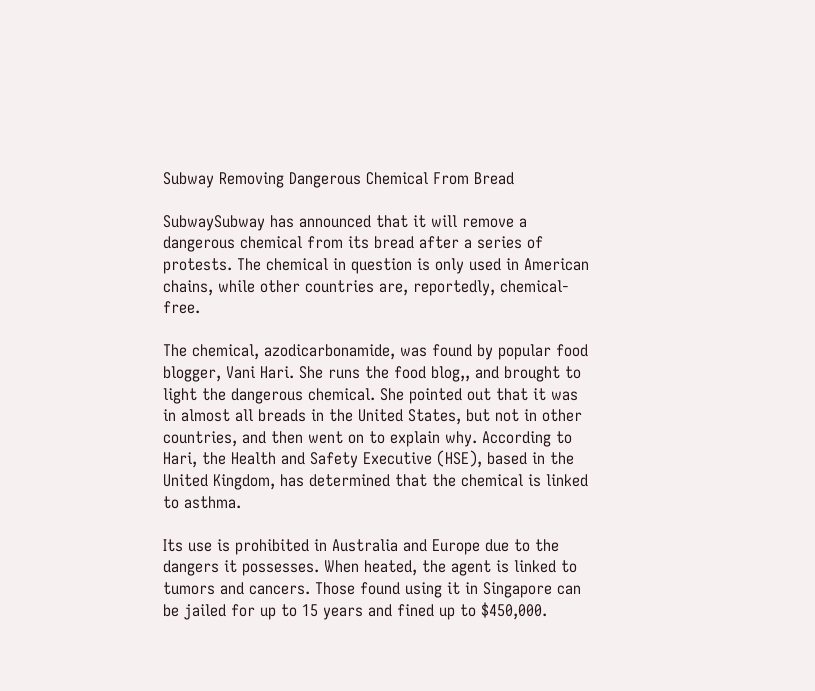Subway Removing Dangerous Chemical From Bread

SubwaySubway has announced that it will remove a dangerous chemical from its bread after a series of protests. The chemical in question is only used in American chains, while other countries are, reportedly, chemical-free.

The chemical, azodicarbonamide, was found by popular food blogger, Vani Hari. She runs the food blog,, and brought to light the dangerous chemical. She pointed out that it was in almost all breads in the United States, but not in other countries, and then went on to explain why. According to Hari, the Health and Safety Executive (HSE), based in the United Kingdom, has determined that the chemical is linked to asthma.

Its use is prohibited in Australia and Europe due to the dangers it possesses. When heated, the agent is linked to tumors and cancers. Those found using it in Singapore can be jailed for up to 15 years and fined up to $450,000.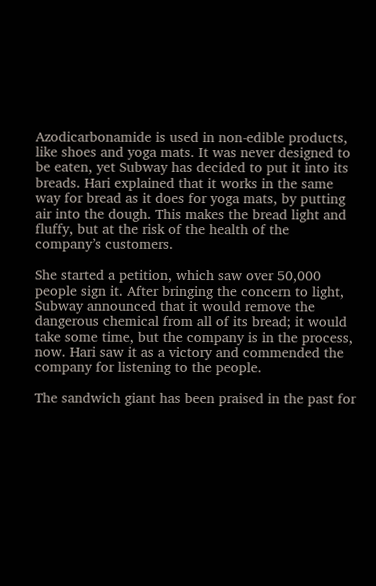Azodicarbonamide is used in non-edible products, like shoes and yoga mats. It was never designed to be eaten, yet Subway has decided to put it into its breads. Hari explained that it works in the same way for bread as it does for yoga mats, by putting air into the dough. This makes the bread light and fluffy, but at the risk of the health of the company’s customers.

She started a petition, which saw over 50,000 people sign it. After bringing the concern to light, Subway announced that it would remove the dangerous chemical from all of its bread; it would take some time, but the company is in the process, now. Hari saw it as a victory and commended the company for listening to the people.

The sandwich giant has been praised in the past for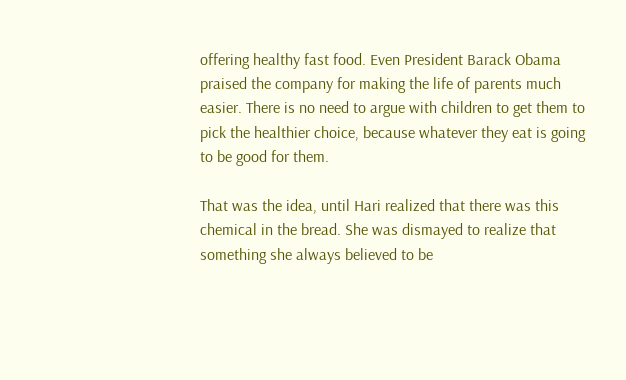offering healthy fast food. Even President Barack Obama praised the company for making the life of parents much easier. There is no need to argue with children to get them to pick the healthier choice, because whatever they eat is going to be good for them.

That was the idea, until Hari realized that there was this chemical in the bread. She was dismayed to realize that something she always believed to be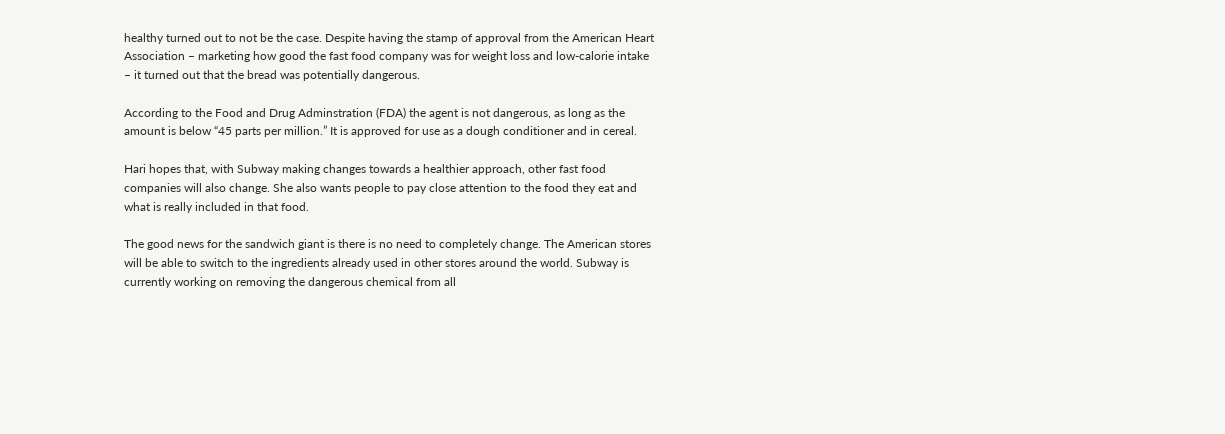healthy turned out to not be the case. Despite having the stamp of approval from the American Heart Association – marketing how good the fast food company was for weight loss and low-calorie intake – it turned out that the bread was potentially dangerous.

According to the Food and Drug Adminstration (FDA) the agent is not dangerous, as long as the amount is below “45 parts per million.” It is approved for use as a dough conditioner and in cereal.

Hari hopes that, with Subway making changes towards a healthier approach, other fast food companies will also change. She also wants people to pay close attention to the food they eat and what is really included in that food.

The good news for the sandwich giant is there is no need to completely change. The American stores will be able to switch to the ingredients already used in other stores around the world. Subway is currently working on removing the dangerous chemical from all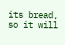its bread, so it will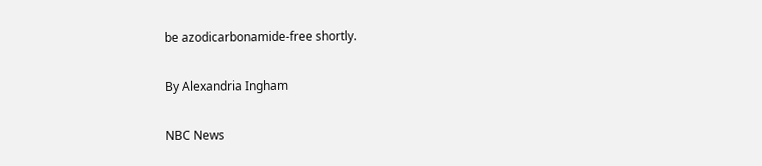be azodicarbonamide-free shortly.

By Alexandria Ingham

NBC News